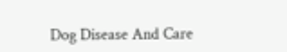Dog Disease And Care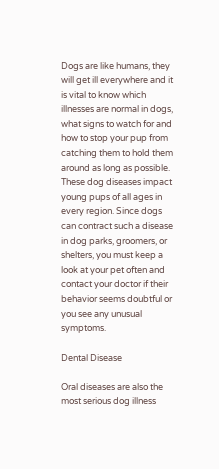Dogs are like humans, they will get ill everywhere and it is vital to know which illnesses are normal in dogs, what signs to watch for and how to stop your pup from catching them to hold them around as long as possible. These dog diseases impact young pups of all ages in every region. Since dogs can contract such a disease in dog parks, groomers, or shelters, you must keep a look at your pet often and contact your doctor if their behavior seems doubtful or you see any unusual symptoms.

Dental Disease

Oral diseases are also the most serious dog illness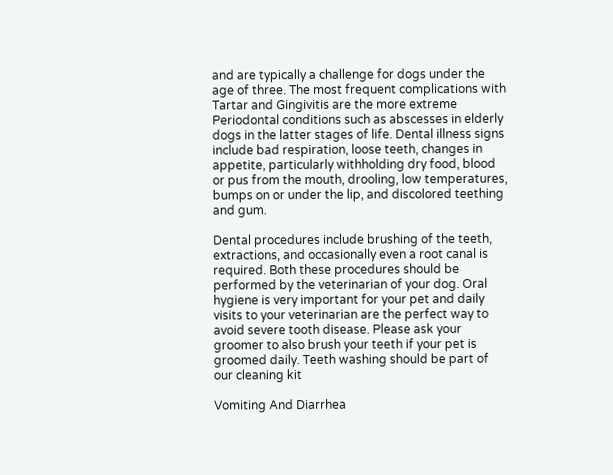and are typically a challenge for dogs under the age of three. The most frequent complications with Tartar and Gingivitis are the more extreme Periodontal conditions such as abscesses in elderly dogs in the latter stages of life. Dental illness signs include bad respiration, loose teeth, changes in appetite, particularly withholding dry food, blood or pus from the mouth, drooling, low temperatures, bumps on or under the lip, and discolored teething and gum.

Dental procedures include brushing of the teeth, extractions, and occasionally even a root canal is required. Both these procedures should be performed by the veterinarian of your dog. Oral hygiene is very important for your pet and daily visits to your veterinarian are the perfect way to avoid severe tooth disease. Please ask your groomer to also brush your teeth if your pet is groomed daily. Teeth washing should be part of our cleaning kit

Vomiting And Diarrhea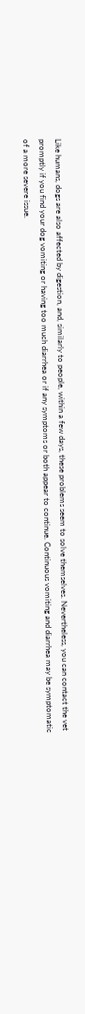Like humans, dogs are also affected by digestion, and, similarly to people, within a few days, these problems seem to solve themselves. Nevertheless, you can contact the vet promptly if you find your dog vomiting or having too much diarrhea or if any symptoms or both appear to continue. Continuous vomiting and diarrhea may be symptomatic of a more severe issue.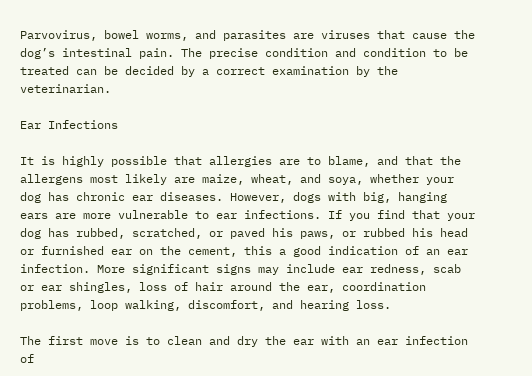Parvovirus, bowel worms, and parasites are viruses that cause the dog’s intestinal pain. The precise condition and condition to be treated can be decided by a correct examination by the veterinarian.

Ear Infections

It is highly possible that allergies are to blame, and that the allergens most likely are maize, wheat, and soya, whether your dog has chronic ear diseases. However, dogs with big, hanging ears are more vulnerable to ear infections. If you find that your dog has rubbed, scratched, or paved his paws, or rubbed his head or furnished ear on the cement, this a good indication of an ear infection. More significant signs may include ear redness, scab or ear shingles, loss of hair around the ear, coordination problems, loop walking, discomfort, and hearing loss.

The first move is to clean and dry the ear with an ear infection of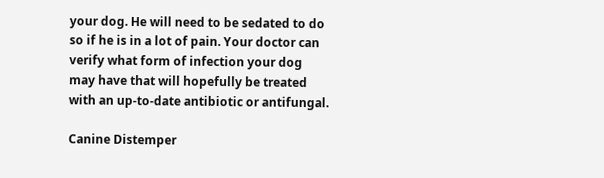your dog. He will need to be sedated to do so if he is in a lot of pain. Your doctor can verify what form of infection your dog may have that will hopefully be treated with an up-to-date antibiotic or antifungal.

Canine Distemper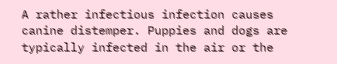A rather infectious infection causes canine distemper. Puppies and dogs are typically infected in the air or the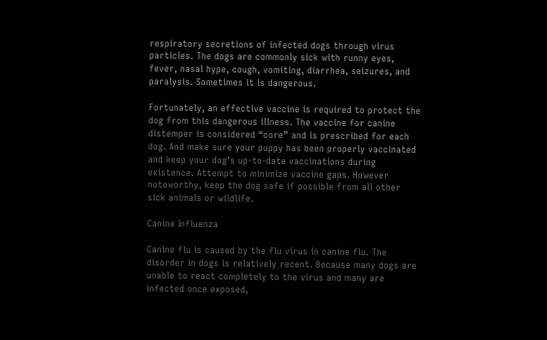respiratory secretions of infected dogs through virus particles. The dogs are commonly sick with runny eyes, fever, nasal hype, cough, vomiting, diarrhea, seizures, and paralysis. Sometimes it is dangerous.

Fortunately, an effective vaccine is required to protect the dog from this dangerous illness. The vaccine for canine distemper is considered “core” and is prescribed for each dog. And make sure your puppy has been properly vaccinated and keep your dog’s up-to-date vaccinations during existence. Attempt to minimize vaccine gaps. However noteworthy, keep the dog safe if possible from all other sick animals or wildlife.

Canine Influenza

Canine flu is caused by the flu virus in canine flu. The disorder in dogs is relatively recent. Because many dogs are unable to react completely to the virus and many are infected once exposed,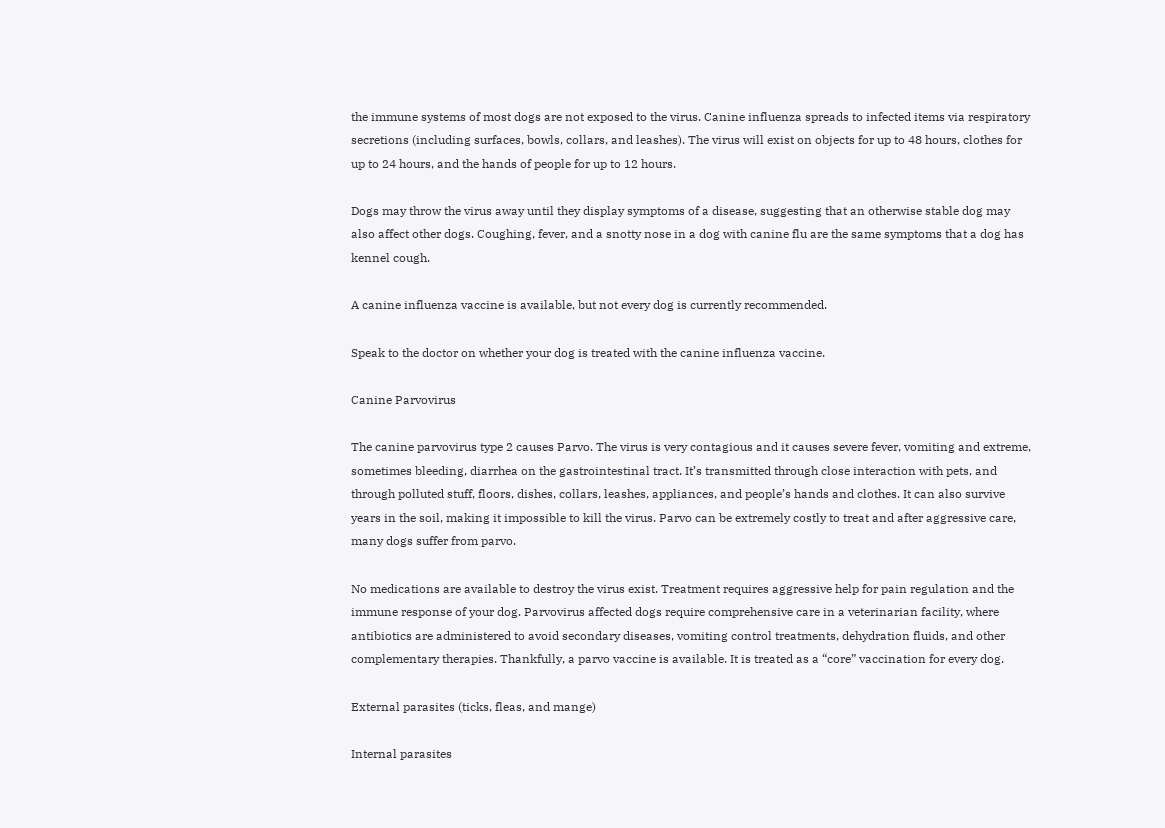the immune systems of most dogs are not exposed to the virus. Canine influenza spreads to infected items via respiratory secretions (including surfaces, bowls, collars, and leashes). The virus will exist on objects for up to 48 hours, clothes for up to 24 hours, and the hands of people for up to 12 hours.

Dogs may throw the virus away until they display symptoms of a disease, suggesting that an otherwise stable dog may also affect other dogs. Coughing, fever, and a snotty nose in a dog with canine flu are the same symptoms that a dog has kennel cough.

A canine influenza vaccine is available, but not every dog is currently recommended.

Speak to the doctor on whether your dog is treated with the canine influenza vaccine.

Canine Parvovirus

The canine parvovirus type 2 causes Parvo. The virus is very contagious and it causes severe fever, vomiting and extreme, sometimes bleeding, diarrhea on the gastrointestinal tract. It’s transmitted through close interaction with pets, and through polluted stuff, floors, dishes, collars, leashes, appliances, and people’s hands and clothes. It can also survive years in the soil, making it impossible to kill the virus. Parvo can be extremely costly to treat and after aggressive care, many dogs suffer from parvo.

No medications are available to destroy the virus exist. Treatment requires aggressive help for pain regulation and the immune response of your dog. Parvovirus affected dogs require comprehensive care in a veterinarian facility, where antibiotics are administered to avoid secondary diseases, vomiting control treatments, dehydration fluids, and other complementary therapies. Thankfully, a parvo vaccine is available. It is treated as a “core” vaccination for every dog.

External parasites (ticks, fleas, and mange)

Internal parasites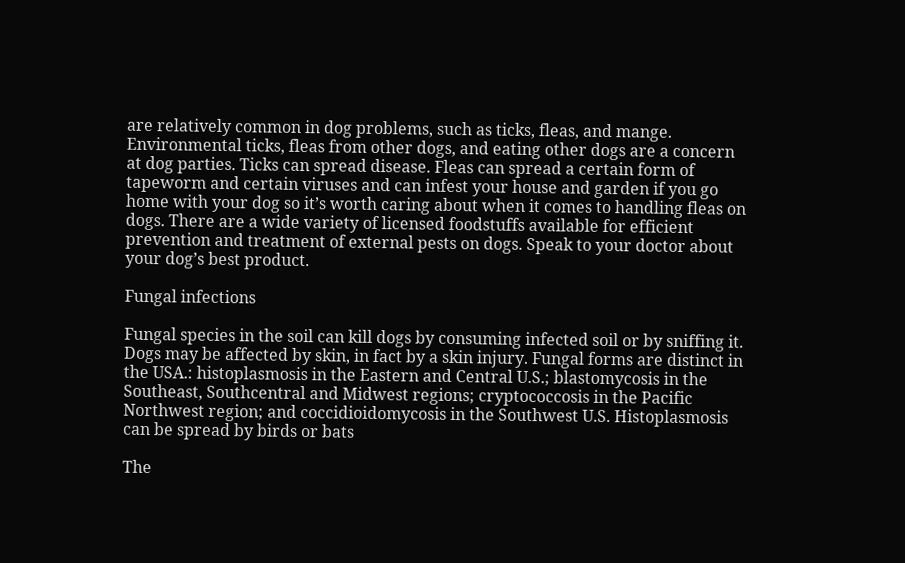are relatively common in dog problems, such as ticks, fleas, and mange. Environmental ticks, fleas from other dogs, and eating other dogs are a concern at dog parties. Ticks can spread disease. Fleas can spread a certain form of tapeworm and certain viruses and can infest your house and garden if you go home with your dog so it’s worth caring about when it comes to handling fleas on dogs. There are a wide variety of licensed foodstuffs available for efficient prevention and treatment of external pests on dogs. Speak to your doctor about your dog’s best product.

Fungal infections

Fungal species in the soil can kill dogs by consuming infected soil or by sniffing it. Dogs may be affected by skin, in fact by a skin injury. Fungal forms are distinct in the USA.: histoplasmosis in the Eastern and Central U.S.; blastomycosis in the Southeast, Southcentral and Midwest regions; cryptococcosis in the Pacific Northwest region; and coccidioidomycosis in the Southwest U.S. Histoplasmosis can be spread by birds or bats

The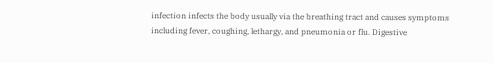infection infects the body usually via the breathing tract and causes symptoms including fever, coughing, lethargy, and pneumonia or flu. Digestive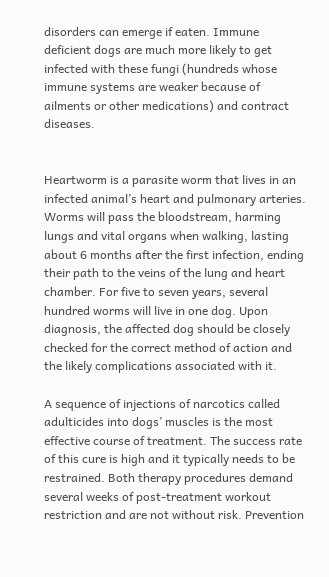disorders can emerge if eaten. Immune deficient dogs are much more likely to get infected with these fungi (hundreds whose immune systems are weaker because of ailments or other medications) and contract diseases.


Heartworm is a parasite worm that lives in an infected animal’s heart and pulmonary arteries. Worms will pass the bloodstream, harming lungs and vital organs when walking, lasting about 6 months after the first infection, ending their path to the veins of the lung and heart chamber. For five to seven years, several hundred worms will live in one dog. Upon diagnosis, the affected dog should be closely checked for the correct method of action and the likely complications associated with it.

A sequence of injections of narcotics called adulticides into dogs’ muscles is the most effective course of treatment. The success rate of this cure is high and it typically needs to be restrained. Both therapy procedures demand several weeks of post-treatment workout restriction and are not without risk. Prevention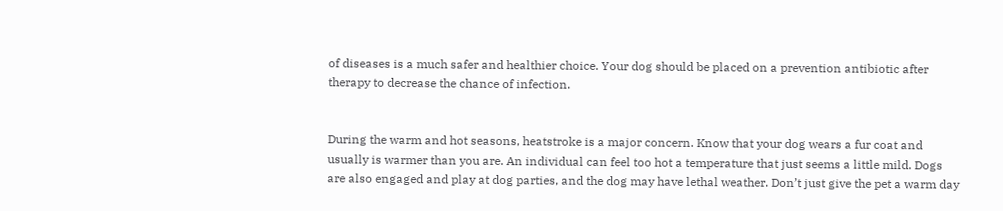of diseases is a much safer and healthier choice. Your dog should be placed on a prevention antibiotic after therapy to decrease the chance of infection.


During the warm and hot seasons, heatstroke is a major concern. Know that your dog wears a fur coat and usually is warmer than you are. An individual can feel too hot a temperature that just seems a little mild. Dogs are also engaged and play at dog parties, and the dog may have lethal weather. Don’t just give the pet a warm day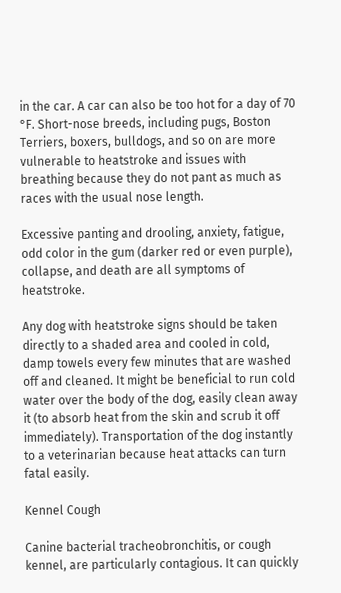in the car. A car can also be too hot for a day of 70 °F. Short-nose breeds, including pugs, Boston Terriers, boxers, bulldogs, and so on are more vulnerable to heatstroke and issues with breathing because they do not pant as much as races with the usual nose length.

Excessive panting and drooling, anxiety, fatigue, odd color in the gum (darker red or even purple), collapse, and death are all symptoms of heatstroke.

Any dog with heatstroke signs should be taken directly to a shaded area and cooled in cold, damp towels every few minutes that are washed off and cleaned. It might be beneficial to run cold water over the body of the dog, easily clean away it (to absorb heat from the skin and scrub it off immediately). Transportation of the dog instantly to a veterinarian because heat attacks can turn fatal easily.

Kennel Cough

Canine bacterial tracheobronchitis, or cough kennel, are particularly contagious. It can quickly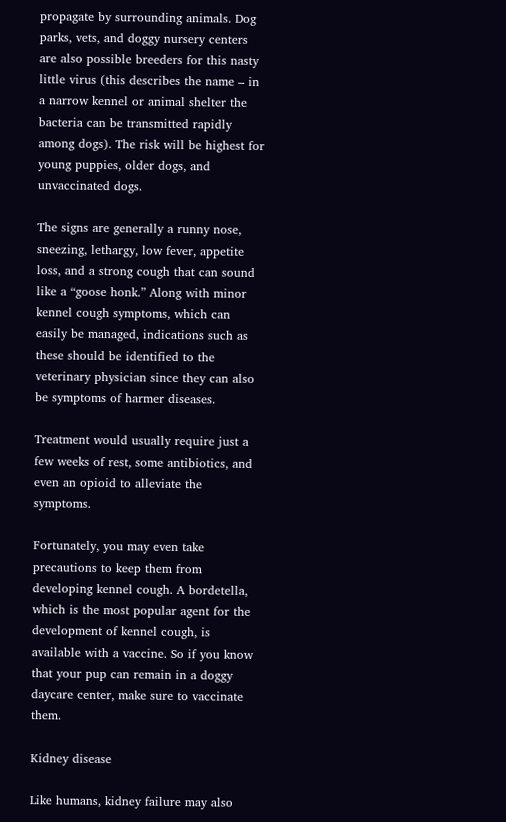propagate by surrounding animals. Dog parks, vets, and doggy nursery centers are also possible breeders for this nasty little virus (this describes the name – in a narrow kennel or animal shelter the bacteria can be transmitted rapidly among dogs). The risk will be highest for young puppies, older dogs, and unvaccinated dogs.

The signs are generally a runny nose, sneezing, lethargy, low fever, appetite loss, and a strong cough that can sound like a “goose honk.” Along with minor kennel cough symptoms, which can easily be managed, indications such as these should be identified to the veterinary physician since they can also be symptoms of harmer diseases.

Treatment would usually require just a few weeks of rest, some antibiotics, and even an opioid to alleviate the symptoms.

Fortunately, you may even take precautions to keep them from developing kennel cough. A bordetella, which is the most popular agent for the development of kennel cough, is available with a vaccine. So if you know that your pup can remain in a doggy daycare center, make sure to vaccinate them.

Kidney disease

Like humans, kidney failure may also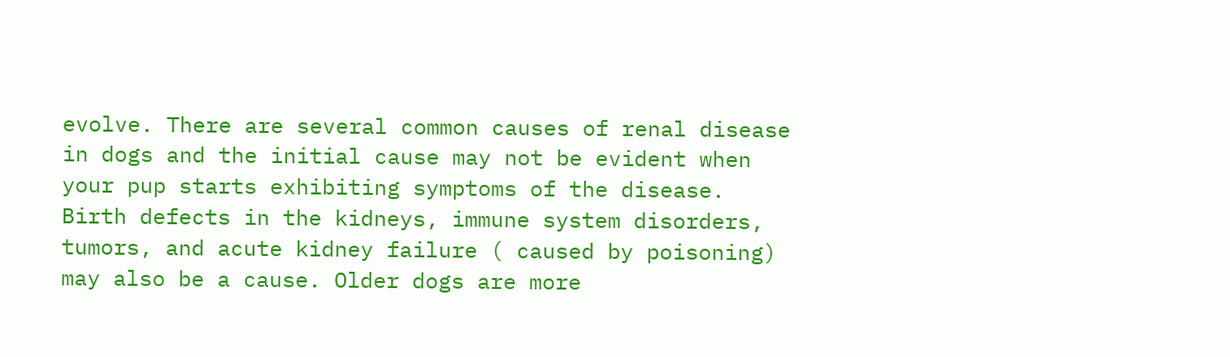evolve. There are several common causes of renal disease in dogs and the initial cause may not be evident when your pup starts exhibiting symptoms of the disease. Birth defects in the kidneys, immune system disorders, tumors, and acute kidney failure ( caused by poisoning) may also be a cause. Older dogs are more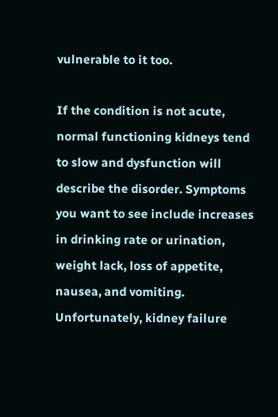vulnerable to it too.

If the condition is not acute, normal functioning kidneys tend to slow and dysfunction will describe the disorder. Symptoms you want to see include increases in drinking rate or urination, weight lack, loss of appetite, nausea, and vomiting. Unfortunately, kidney failure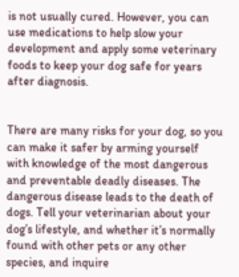is not usually cured. However, you can use medications to help slow your development and apply some veterinary foods to keep your dog safe for years after diagnosis.


There are many risks for your dog, so you can make it safer by arming yourself with knowledge of the most dangerous and preventable deadly diseases. The dangerous disease leads to the death of dogs. Tell your veterinarian about your dog’s lifestyle, and whether it’s normally found with other pets or any other species, and inquire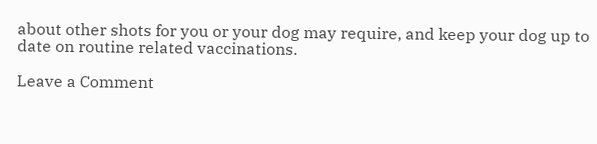about other shots for you or your dog may require, and keep your dog up to date on routine related vaccinations.

Leave a Comment